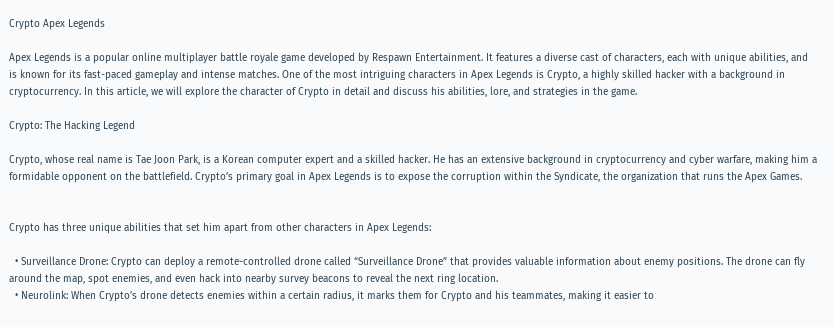Crypto Apex Legends

Apex Legends is a popular online multiplayer battle royale game developed by Respawn Entertainment. It features a diverse cast of characters, each with unique abilities, and is known for its fast-paced gameplay and intense matches. One of the most intriguing characters in Apex Legends is Crypto, a highly skilled hacker with a background in cryptocurrency. In this article, we will explore the character of Crypto in detail and discuss his abilities, lore, and strategies in the game.

Crypto: The Hacking Legend

Crypto, whose real name is Tae Joon Park, is a Korean computer expert and a skilled hacker. He has an extensive background in cryptocurrency and cyber warfare, making him a formidable opponent on the battlefield. Crypto’s primary goal in Apex Legends is to expose the corruption within the Syndicate, the organization that runs the Apex Games.


Crypto has three unique abilities that set him apart from other characters in Apex Legends:

  • Surveillance Drone: Crypto can deploy a remote-controlled drone called “Surveillance Drone” that provides valuable information about enemy positions. The drone can fly around the map, spot enemies, and even hack into nearby survey beacons to reveal the next ring location.
  • Neurolink: When Crypto’s drone detects enemies within a certain radius, it marks them for Crypto and his teammates, making it easier to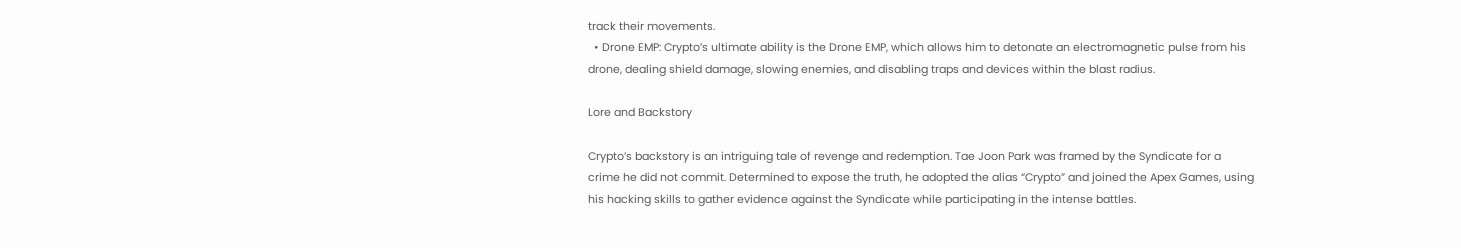track their movements.
  • Drone EMP: Crypto’s ultimate ability is the Drone EMP, which allows him to detonate an electromagnetic pulse from his drone, dealing shield damage, slowing enemies, and disabling traps and devices within the blast radius.

Lore and Backstory

Crypto’s backstory is an intriguing tale of revenge and redemption. Tae Joon Park was framed by the Syndicate for a crime he did not commit. Determined to expose the truth, he adopted the alias “Crypto” and joined the Apex Games, using his hacking skills to gather evidence against the Syndicate while participating in the intense battles.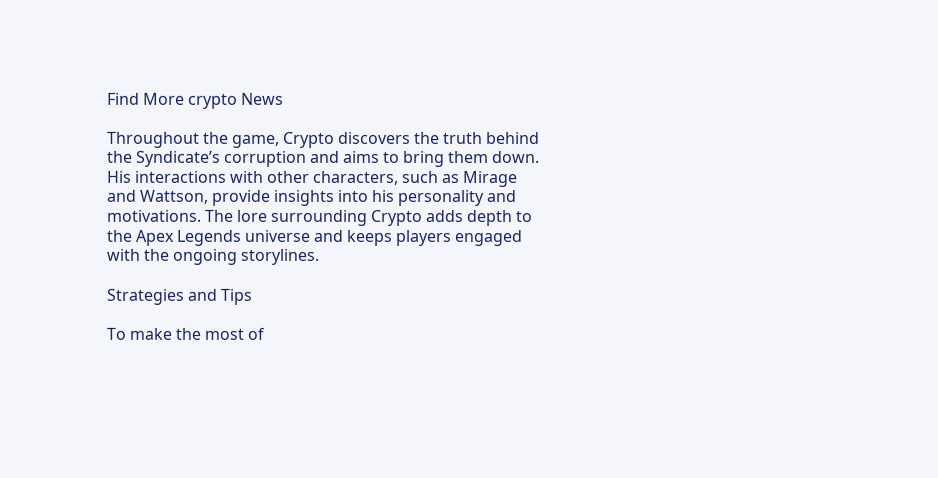Find More crypto News

Throughout the game, Crypto discovers the truth behind the Syndicate’s corruption and aims to bring them down. His interactions with other characters, such as Mirage and Wattson, provide insights into his personality and motivations. The lore surrounding Crypto adds depth to the Apex Legends universe and keeps players engaged with the ongoing storylines.

Strategies and Tips

To make the most of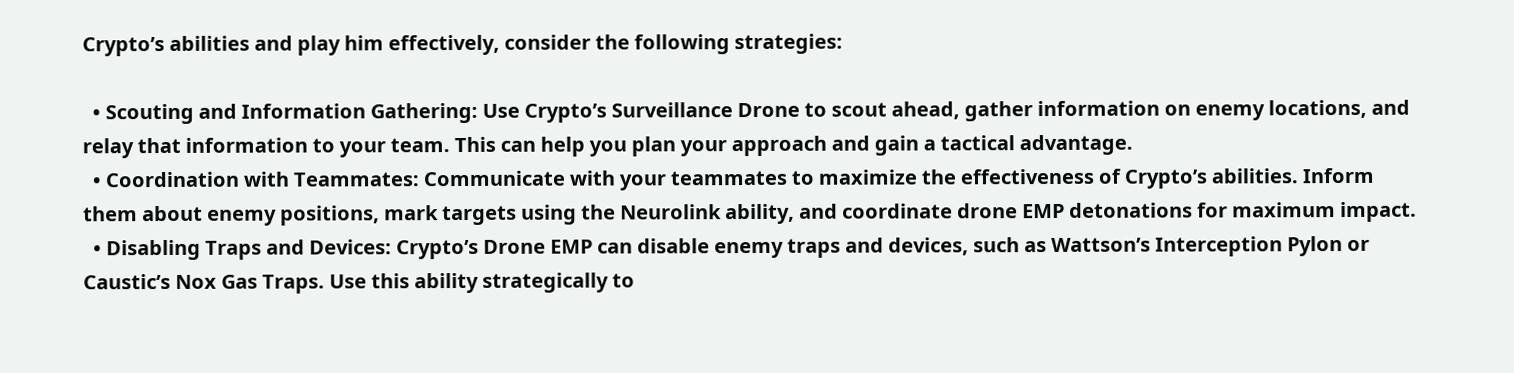Crypto’s abilities and play him effectively, consider the following strategies:

  • Scouting and Information Gathering: Use Crypto’s Surveillance Drone to scout ahead, gather information on enemy locations, and relay that information to your team. This can help you plan your approach and gain a tactical advantage.
  • Coordination with Teammates: Communicate with your teammates to maximize the effectiveness of Crypto’s abilities. Inform them about enemy positions, mark targets using the Neurolink ability, and coordinate drone EMP detonations for maximum impact.
  • Disabling Traps and Devices: Crypto’s Drone EMP can disable enemy traps and devices, such as Wattson’s Interception Pylon or Caustic’s Nox Gas Traps. Use this ability strategically to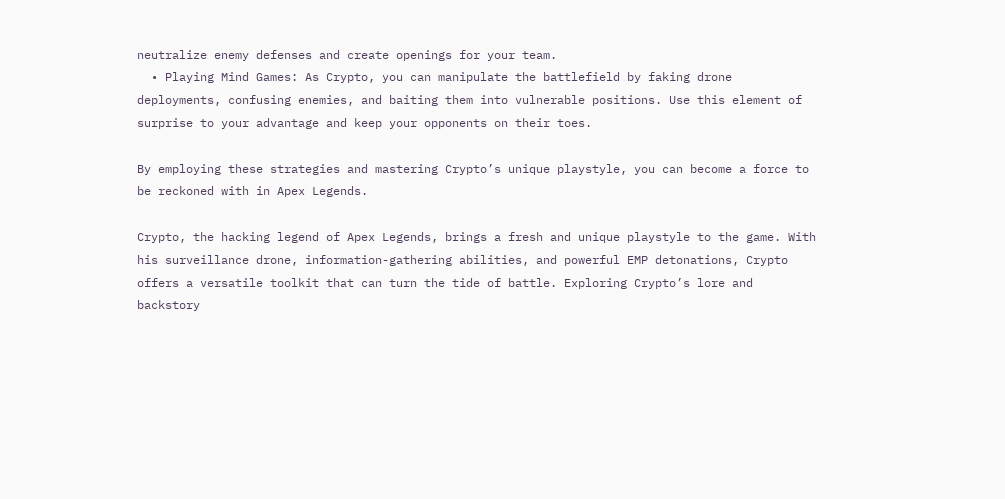neutralize enemy defenses and create openings for your team.
  • Playing Mind Games: As Crypto, you can manipulate the battlefield by faking drone deployments, confusing enemies, and baiting them into vulnerable positions. Use this element of surprise to your advantage and keep your opponents on their toes.

By employing these strategies and mastering Crypto’s unique playstyle, you can become a force to be reckoned with in Apex Legends.

Crypto, the hacking legend of Apex Legends, brings a fresh and unique playstyle to the game. With his surveillance drone, information-gathering abilities, and powerful EMP detonations, Crypto offers a versatile toolkit that can turn the tide of battle. Exploring Crypto’s lore and backstory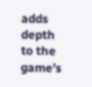adds depth to the game’s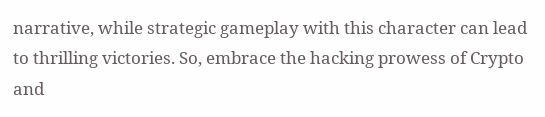narrative, while strategic gameplay with this character can lead to thrilling victories. So, embrace the hacking prowess of Crypto and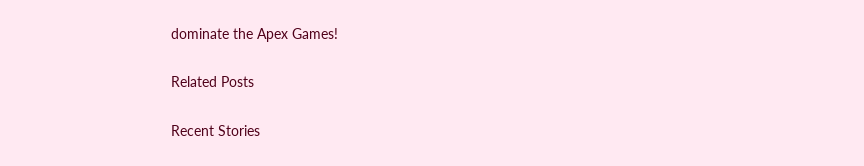dominate the Apex Games!

Related Posts

Recent Stories